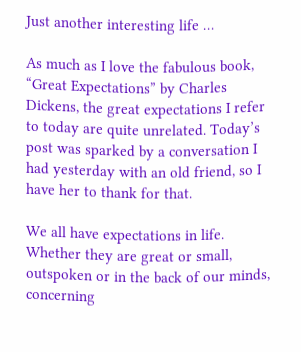Just another interesting life …

As much as I love the fabulous book, “Great Expectations” by Charles Dickens, the great expectations I refer to today are quite unrelated. Today’s post was sparked by a conversation I had yesterday with an old friend, so I have her to thank for that.

We all have expectations in life. Whether they are great or small, outspoken or in the back of our minds, concerning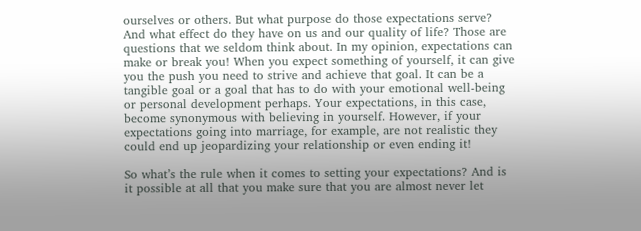ourselves or others. But what purpose do those expectations serve? And what effect do they have on us and our quality of life? Those are questions that we seldom think about. In my opinion, expectations can make or break you! When you expect something of yourself, it can give you the push you need to strive and achieve that goal. It can be a tangible goal or a goal that has to do with your emotional well-being or personal development perhaps. Your expectations, in this case, become synonymous with believing in yourself. However, if your expectations going into marriage, for example, are not realistic they could end up jeopardizing your relationship or even ending it!

So what’s the rule when it comes to setting your expectations? And is it possible at all that you make sure that you are almost never let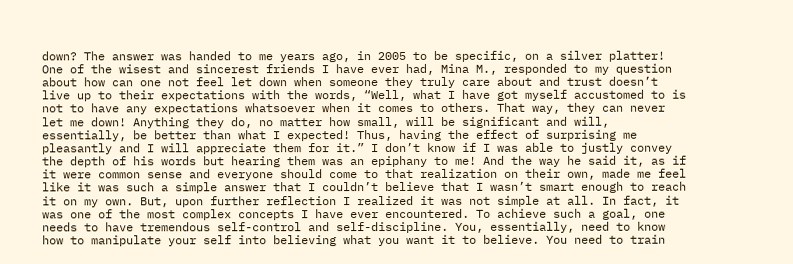down? The answer was handed to me years ago, in 2005 to be specific, on a silver platter! One of the wisest and sincerest friends I have ever had, Mina M., responded to my question about how can one not feel let down when someone they truly care about and trust doesn’t live up to their expectations with the words, “Well, what I have got myself accustomed to is not to have any expectations whatsoever when it comes to others. That way, they can never let me down! Anything they do, no matter how small, will be significant and will, essentially, be better than what I expected! Thus, having the effect of surprising me pleasantly and I will appreciate them for it.” I don’t know if I was able to justly convey the depth of his words but hearing them was an epiphany to me! And the way he said it, as if it were common sense and everyone should come to that realization on their own, made me feel like it was such a simple answer that I couldn’t believe that I wasn’t smart enough to reach it on my own. But, upon further reflection I realized it was not simple at all. In fact, it was one of the most complex concepts I have ever encountered. To achieve such a goal, one needs to have tremendous self-control and self-discipline. You, essentially, need to know how to manipulate your self into believing what you want it to believe. You need to train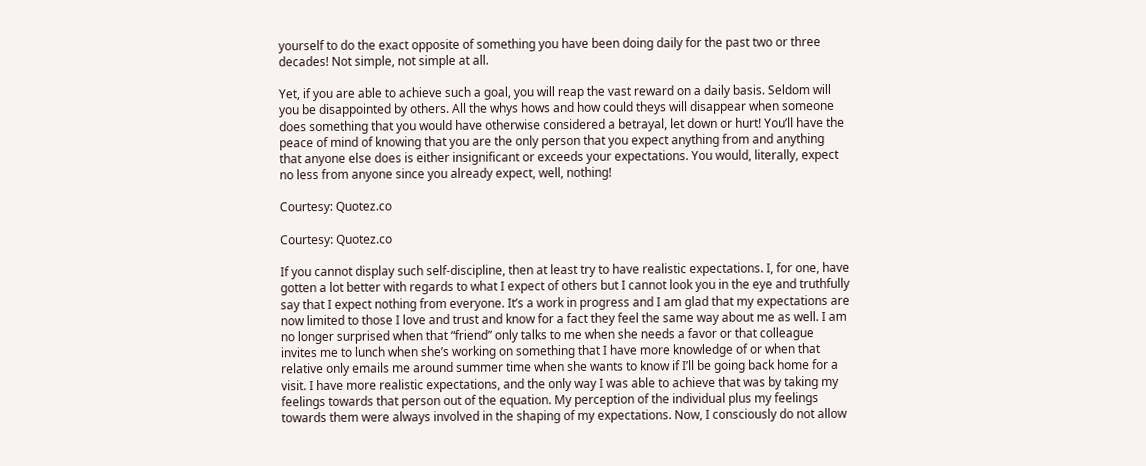yourself to do the exact opposite of something you have been doing daily for the past two or three decades! Not simple, not simple at all.

Yet, if you are able to achieve such a goal, you will reap the vast reward on a daily basis. Seldom will you be disappointed by others. All the whys hows and how could theys will disappear when someone does something that you would have otherwise considered a betrayal, let down or hurt! You’ll have the peace of mind of knowing that you are the only person that you expect anything from and anything that anyone else does is either insignificant or exceeds your expectations. You would, literally, expect no less from anyone since you already expect, well, nothing!

Courtesy: Quotez.co

Courtesy: Quotez.co

If you cannot display such self-discipline, then at least try to have realistic expectations. I, for one, have gotten a lot better with regards to what I expect of others but I cannot look you in the eye and truthfully say that I expect nothing from everyone. It’s a work in progress and I am glad that my expectations are now limited to those I love and trust and know for a fact they feel the same way about me as well. I am no longer surprised when that “friend” only talks to me when she needs a favor or that colleague invites me to lunch when she’s working on something that I have more knowledge of or when that relative only emails me around summer time when she wants to know if I’ll be going back home for a visit. I have more realistic expectations, and the only way I was able to achieve that was by taking my feelings towards that person out of the equation. My perception of the individual plus my feelings towards them were always involved in the shaping of my expectations. Now, I consciously do not allow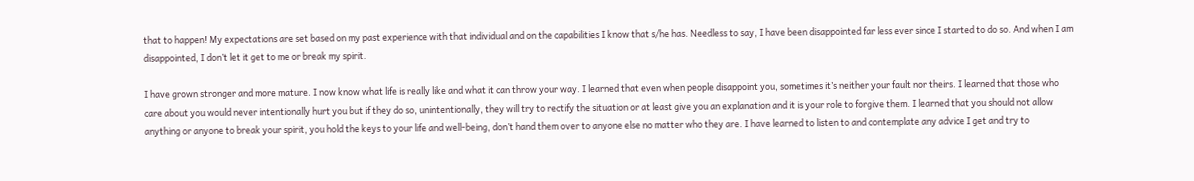that to happen! My expectations are set based on my past experience with that individual and on the capabilities I know that s/he has. Needless to say, I have been disappointed far less ever since I started to do so. And when I am disappointed, I don’t let it get to me or break my spirit.

I have grown stronger and more mature. I now know what life is really like and what it can throw your way. I learned that even when people disappoint you, sometimes it’s neither your fault nor theirs. I learned that those who care about you would never intentionally hurt you but if they do so, unintentionally, they will try to rectify the situation or at least give you an explanation and it is your role to forgive them. I learned that you should not allow anything or anyone to break your spirit, you hold the keys to your life and well-being, don’t hand them over to anyone else no matter who they are. I have learned to listen to and contemplate any advice I get and try to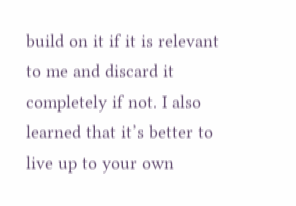build on it if it is relevant to me and discard it completely if not. I also learned that it’s better to live up to your own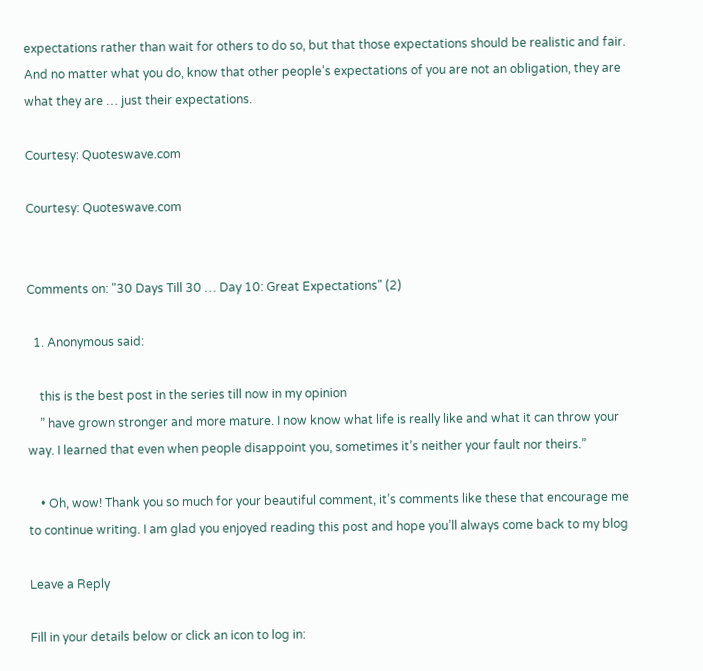expectations rather than wait for others to do so, but that those expectations should be realistic and fair. And no matter what you do, know that other people’s expectations of you are not an obligation, they are what they are … just their expectations.

Courtesy: Quoteswave.com

Courtesy: Quoteswave.com


Comments on: "30 Days Till 30 … Day 10: Great Expectations" (2)

  1. Anonymous said:

    this is the best post in the series till now in my opinion
    ” have grown stronger and more mature. I now know what life is really like and what it can throw your way. I learned that even when people disappoint you, sometimes it’s neither your fault nor theirs.”

    • Oh, wow! Thank you so much for your beautiful comment, it’s comments like these that encourage me to continue writing. I am glad you enjoyed reading this post and hope you’ll always come back to my blog

Leave a Reply

Fill in your details below or click an icon to log in: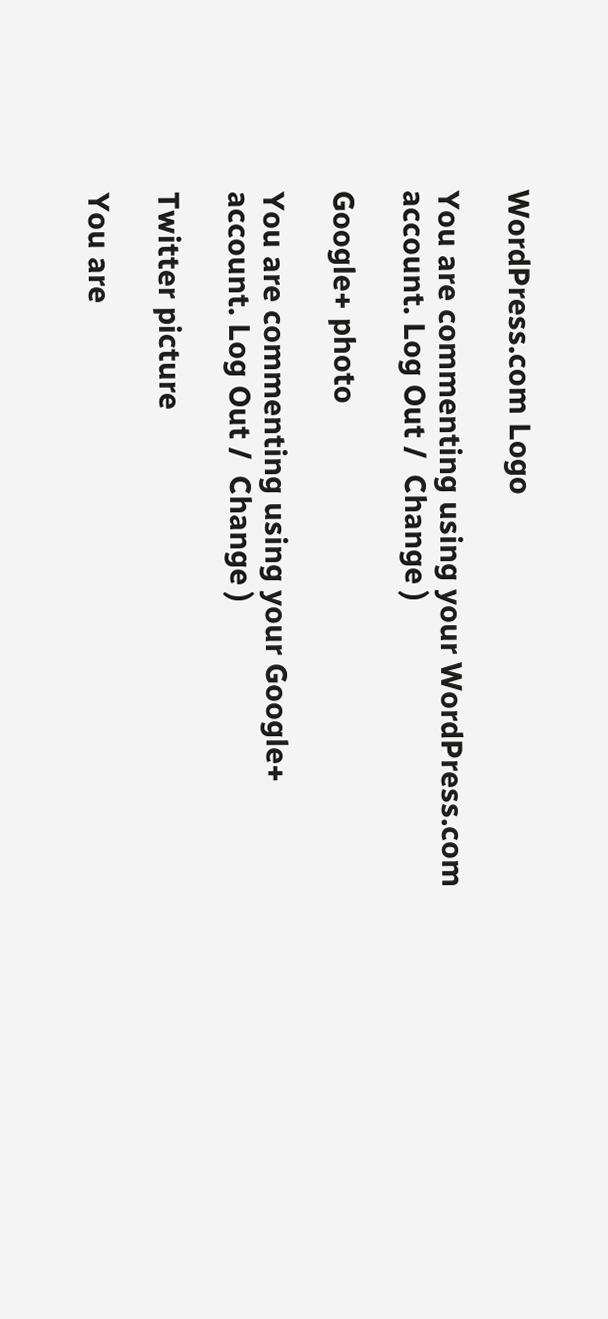WordPress.com Logo

You are commenting using your WordPress.com account. Log Out /  Change )

Google+ photo

You are commenting using your Google+ account. Log Out /  Change )

Twitter picture

You are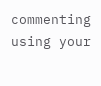commenting using your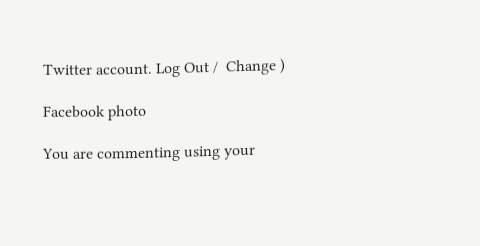Twitter account. Log Out /  Change )

Facebook photo

You are commenting using your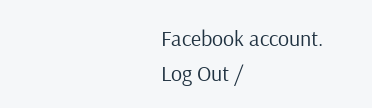Facebook account. Log Out /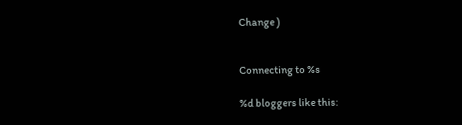Change )


Connecting to %s

%d bloggers like this: